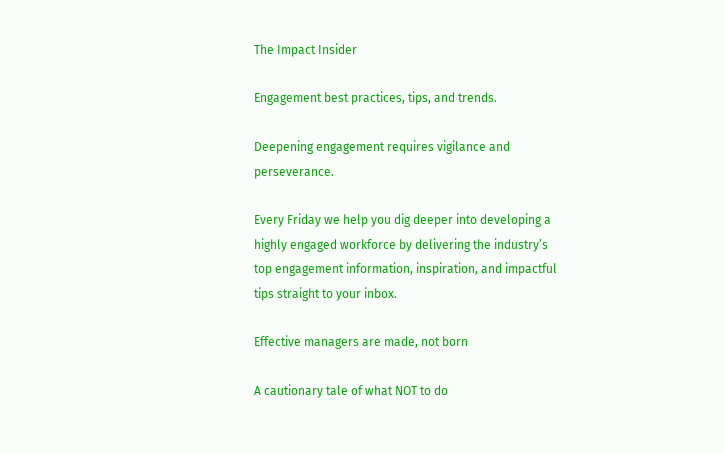The Impact Insider

Engagement best practices, tips, and trends.

Deepening engagement requires vigilance and perseverance.

Every Friday we help you dig deeper into developing a highly engaged workforce by delivering the industry’s top engagement information, inspiration, and impactful tips straight to your inbox.

Effective managers are made, not born

A cautionary tale of what NOT to do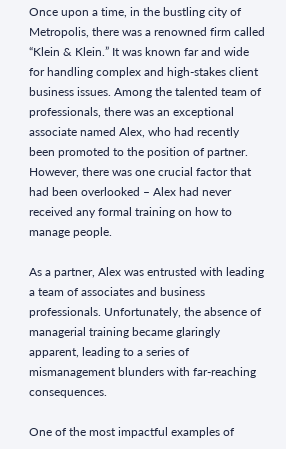Once upon a time, in the bustling city of Metropolis, there was a renowned firm called “Klein & Klein.” It was known far and wide for handling complex and high-stakes client business issues. Among the talented team of professionals, there was an exceptional associate named Alex, who had recently been promoted to the position of partner. However, there was one crucial factor that had been overlooked – Alex had never received any formal training on how to manage people.

As a partner, Alex was entrusted with leading a team of associates and business professionals. Unfortunately, the absence of managerial training became glaringly apparent, leading to a series of mismanagement blunders with far-reaching consequences.

One of the most impactful examples of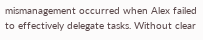mismanagement occurred when Alex failed to effectively delegate tasks. Without clear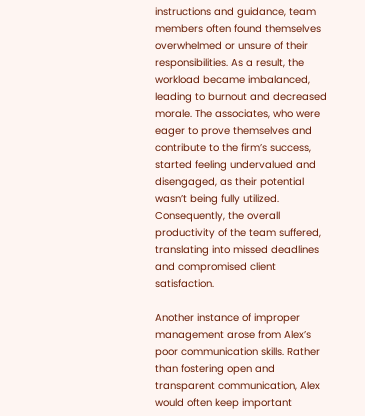instructions and guidance, team members often found themselves overwhelmed or unsure of their responsibilities. As a result, the workload became imbalanced, leading to burnout and decreased morale. The associates, who were eager to prove themselves and contribute to the firm’s success, started feeling undervalued and disengaged, as their potential wasn’t being fully utilized. Consequently, the overall productivity of the team suffered, translating into missed deadlines and compromised client satisfaction.

Another instance of improper management arose from Alex’s poor communication skills. Rather than fostering open and transparent communication, Alex would often keep important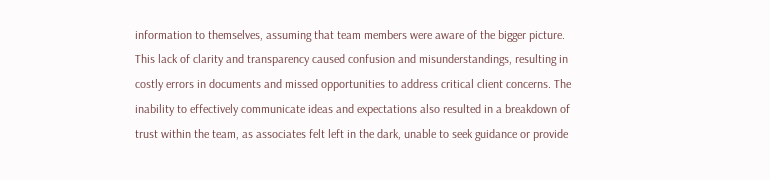information to themselves, assuming that team members were aware of the bigger picture. This lack of clarity and transparency caused confusion and misunderstandings, resulting in costly errors in documents and missed opportunities to address critical client concerns. The inability to effectively communicate ideas and expectations also resulted in a breakdown of trust within the team, as associates felt left in the dark, unable to seek guidance or provide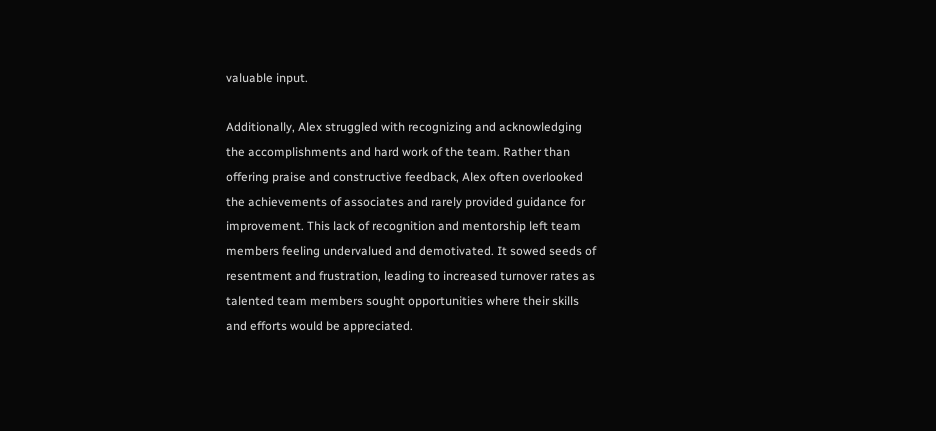valuable input.

Additionally, Alex struggled with recognizing and acknowledging the accomplishments and hard work of the team. Rather than offering praise and constructive feedback, Alex often overlooked the achievements of associates and rarely provided guidance for improvement. This lack of recognition and mentorship left team members feeling undervalued and demotivated. It sowed seeds of resentment and frustration, leading to increased turnover rates as talented team members sought opportunities where their skills and efforts would be appreciated.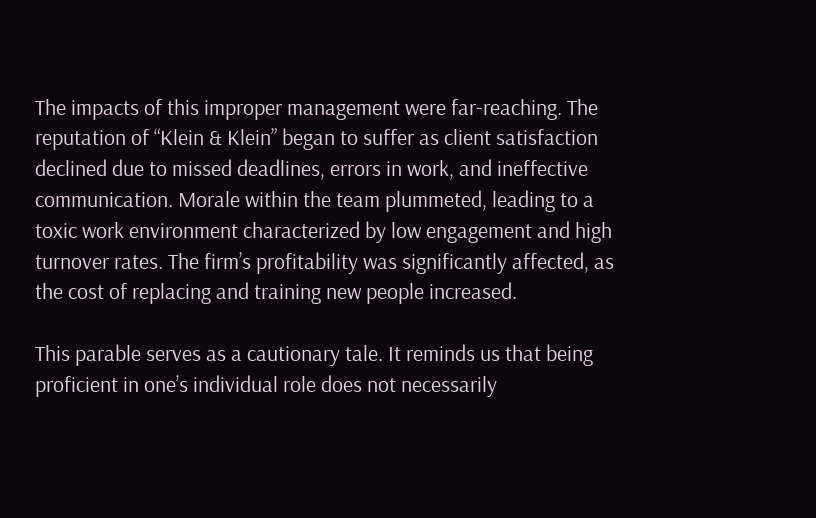The impacts of this improper management were far-reaching. The reputation of “Klein & Klein” began to suffer as client satisfaction declined due to missed deadlines, errors in work, and ineffective communication. Morale within the team plummeted, leading to a toxic work environment characterized by low engagement and high turnover rates. The firm’s profitability was significantly affected, as the cost of replacing and training new people increased.

This parable serves as a cautionary tale. It reminds us that being proficient in one’s individual role does not necessarily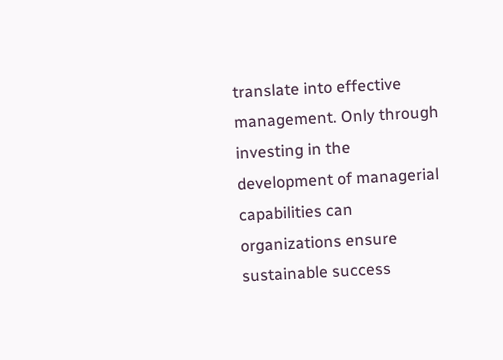translate into effective management. Only through investing in the development of managerial capabilities can organizations ensure sustainable success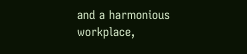and a harmonious workplace,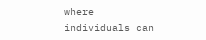where individuals can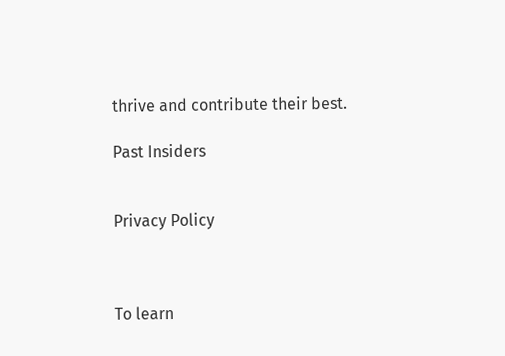thrive and contribute their best.

Past Insiders


Privacy Policy



To learn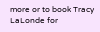more or to book Tracy LaLonde for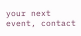your next event, contact